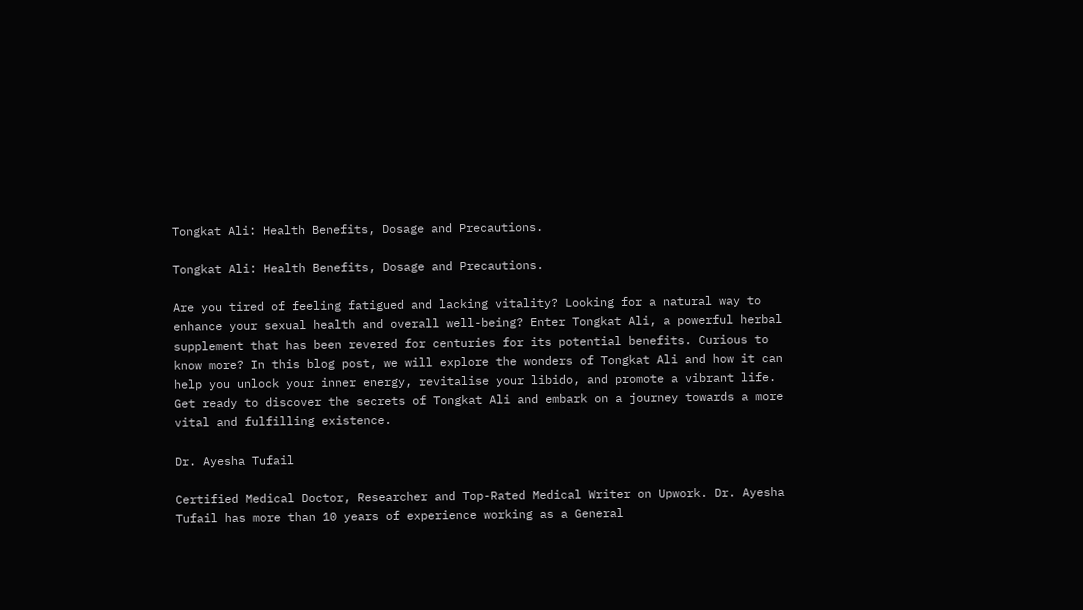Tongkat Ali: Health Benefits, Dosage and Precautions.

Tongkat Ali: Health Benefits, Dosage and Precautions.

Are you tired of feeling fatigued and lacking vitality? Looking for a natural way to enhance your sexual health and overall well-being? Enter Tongkat Ali, a powerful herbal supplement that has been revered for centuries for its potential benefits. Curious to know more? In this blog post, we will explore the wonders of Tongkat Ali and how it can help you unlock your inner energy, revitalise your libido, and promote a vibrant life. Get ready to discover the secrets of Tongkat Ali and embark on a journey towards a more vital and fulfilling existence.

Dr. Ayesha Tufail

Certified Medical Doctor, Researcher and Top-Rated Medical Writer on Upwork. Dr. Ayesha Tufail has more than 10 years of experience working as a General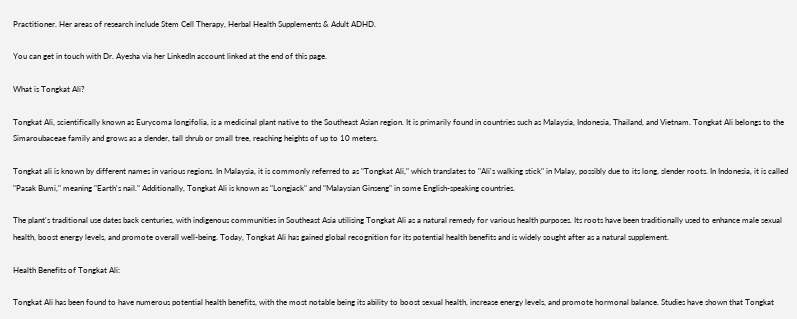Practitioner. Her areas of research include Stem Cell Therapy, Herbal Health Supplements & Adult ADHD.

You can get in touch with Dr. Ayesha via her LinkedIn account linked at the end of this page.

What is Tongkat Ali?

Tongkat Ali, scientifically known as Eurycoma longifolia, is a medicinal plant native to the Southeast Asian region. It is primarily found in countries such as Malaysia, Indonesia, Thailand, and Vietnam. Tongkat Ali belongs to the Simaroubaceae family and grows as a slender, tall shrub or small tree, reaching heights of up to 10 meters.

Tongkat ali is known by different names in various regions. In Malaysia, it is commonly referred to as "Tongkat Ali," which translates to "Ali's walking stick" in Malay, possibly due to its long, slender roots. In Indonesia, it is called "Pasak Bumi," meaning "Earth's nail." Additionally, Tongkat Ali is known as "Longjack" and "Malaysian Ginseng" in some English-speaking countries.

The plant's traditional use dates back centuries, with indigenous communities in Southeast Asia utilising Tongkat Ali as a natural remedy for various health purposes. Its roots have been traditionally used to enhance male sexual health, boost energy levels, and promote overall well-being. Today, Tongkat Ali has gained global recognition for its potential health benefits and is widely sought after as a natural supplement.

Health Benefits of Tongkat Ali:

Tongkat Ali has been found to have numerous potential health benefits, with the most notable being its ability to boost sexual health, increase energy levels, and promote hormonal balance. Studies have shown that Tongkat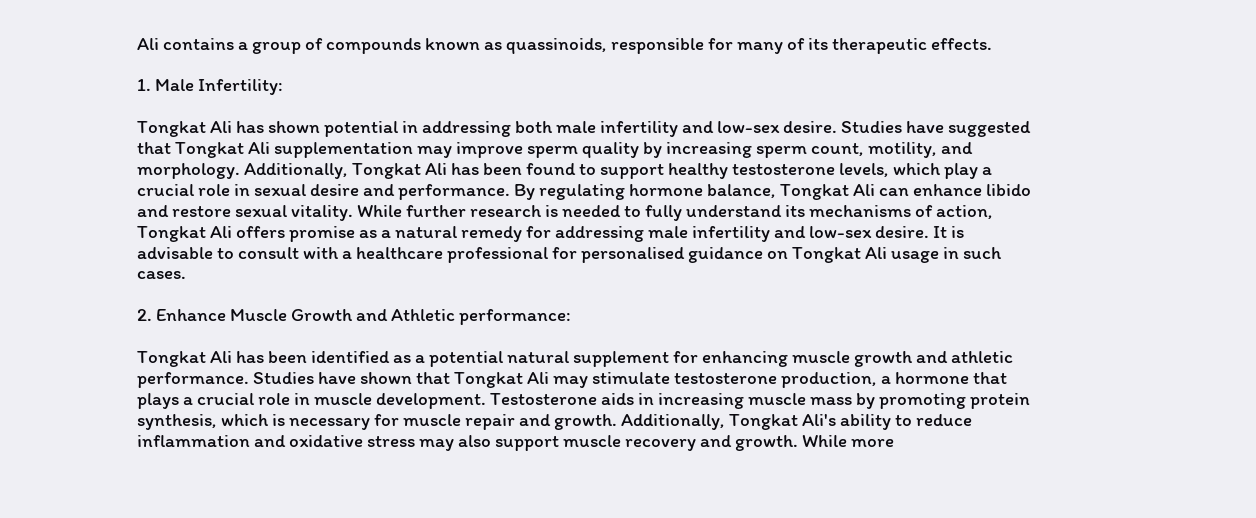Ali contains a group of compounds known as quassinoids, responsible for many of its therapeutic effects.

1. Male Infertility:

Tongkat Ali has shown potential in addressing both male infertility and low-sex desire. Studies have suggested that Tongkat Ali supplementation may improve sperm quality by increasing sperm count, motility, and morphology. Additionally, Tongkat Ali has been found to support healthy testosterone levels, which play a crucial role in sexual desire and performance. By regulating hormone balance, Tongkat Ali can enhance libido and restore sexual vitality. While further research is needed to fully understand its mechanisms of action, Tongkat Ali offers promise as a natural remedy for addressing male infertility and low-sex desire. It is advisable to consult with a healthcare professional for personalised guidance on Tongkat Ali usage in such cases.

2. Enhance Muscle Growth and Athletic performance:

Tongkat Ali has been identified as a potential natural supplement for enhancing muscle growth and athletic performance. Studies have shown that Tongkat Ali may stimulate testosterone production, a hormone that plays a crucial role in muscle development. Testosterone aids in increasing muscle mass by promoting protein synthesis, which is necessary for muscle repair and growth. Additionally, Tongkat Ali's ability to reduce inflammation and oxidative stress may also support muscle recovery and growth. While more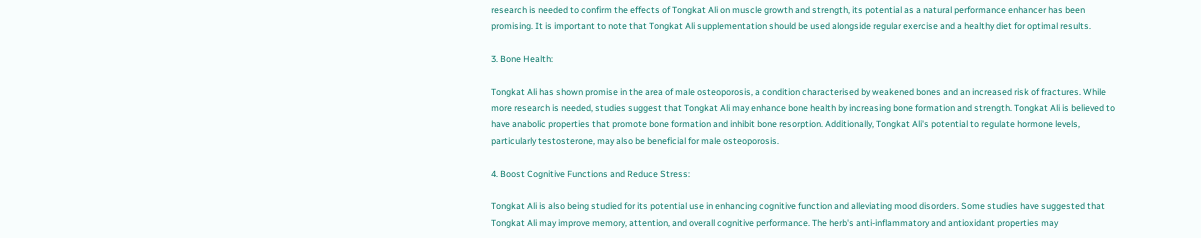research is needed to confirm the effects of Tongkat Ali on muscle growth and strength, its potential as a natural performance enhancer has been promising. It is important to note that Tongkat Ali supplementation should be used alongside regular exercise and a healthy diet for optimal results.

3. Bone Health:

Tongkat Ali has shown promise in the area of male osteoporosis, a condition characterised by weakened bones and an increased risk of fractures. While more research is needed, studies suggest that Tongkat Ali may enhance bone health by increasing bone formation and strength. Tongkat Ali is believed to have anabolic properties that promote bone formation and inhibit bone resorption. Additionally, Tongkat Ali's potential to regulate hormone levels, particularly testosterone, may also be beneficial for male osteoporosis.

4. Boost Cognitive Functions and Reduce Stress:

Tongkat Ali is also being studied for its potential use in enhancing cognitive function and alleviating mood disorders. Some studies have suggested that Tongkat Ali may improve memory, attention, and overall cognitive performance. The herb's anti-inflammatory and antioxidant properties may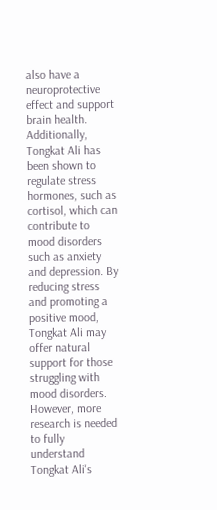also have a neuroprotective effect and support brain health. Additionally, Tongkat Ali has been shown to regulate stress hormones, such as cortisol, which can contribute to mood disorders such as anxiety and depression. By reducing stress and promoting a positive mood, Tongkat Ali may offer natural support for those struggling with mood disorders. However, more research is needed to fully understand Tongkat Ali's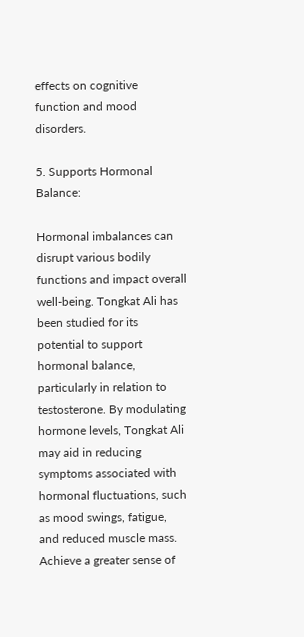effects on cognitive function and mood disorders.

5. Supports Hormonal Balance:

Hormonal imbalances can disrupt various bodily functions and impact overall well-being. Tongkat Ali has been studied for its potential to support hormonal balance, particularly in relation to testosterone. By modulating hormone levels, Tongkat Ali may aid in reducing symptoms associated with hormonal fluctuations, such as mood swings, fatigue, and reduced muscle mass. Achieve a greater sense of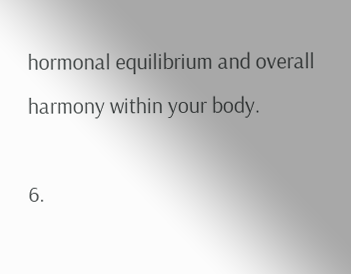hormonal equilibrium and overall harmony within your body.

6.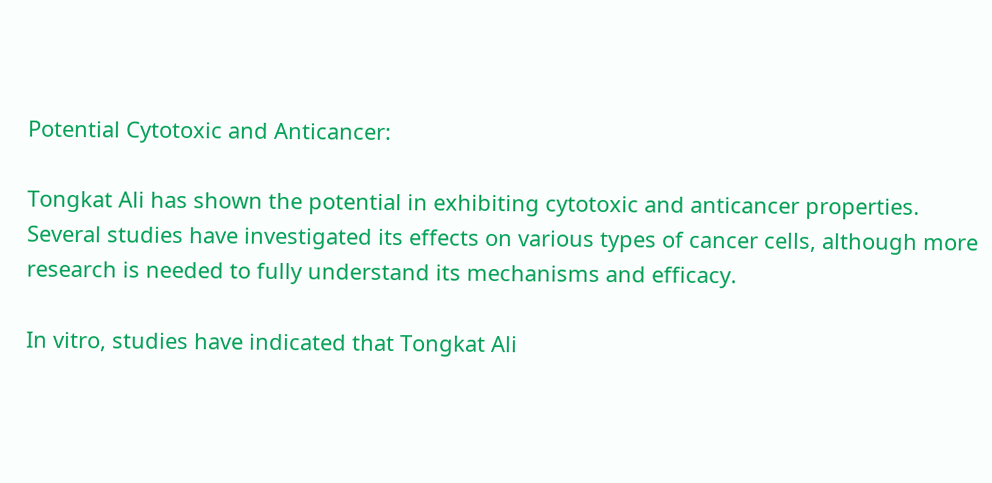Potential Cytotoxic and Anticancer:

Tongkat Ali has shown the potential in exhibiting cytotoxic and anticancer properties. Several studies have investigated its effects on various types of cancer cells, although more research is needed to fully understand its mechanisms and efficacy.

In vitro, studies have indicated that Tongkat Ali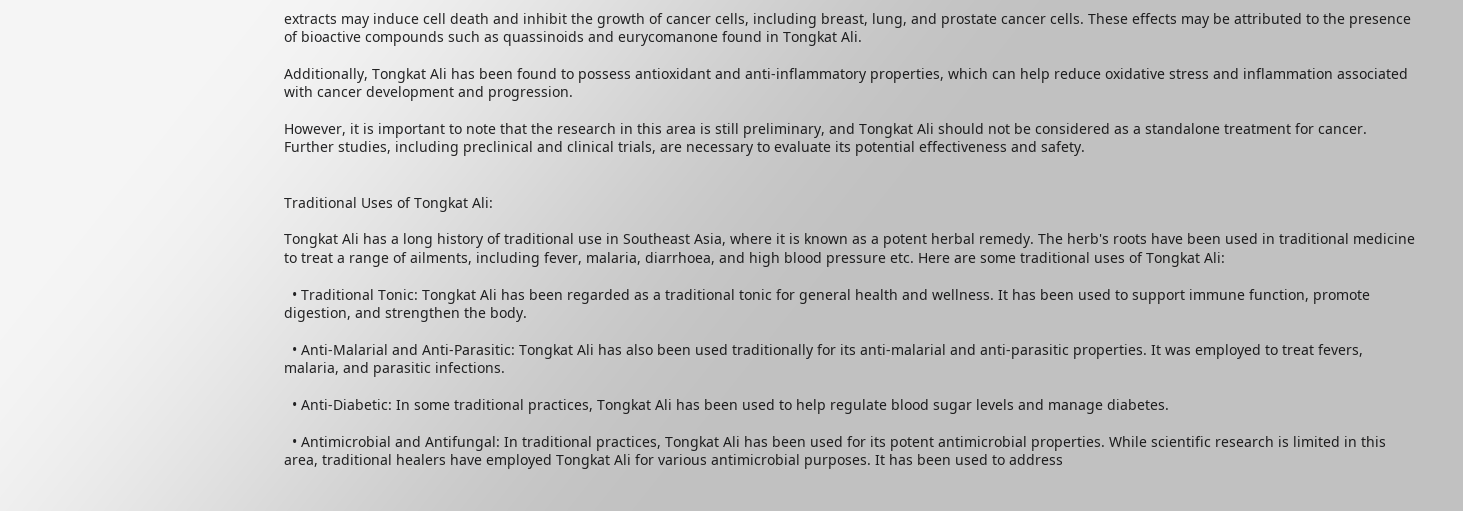extracts may induce cell death and inhibit the growth of cancer cells, including breast, lung, and prostate cancer cells. These effects may be attributed to the presence of bioactive compounds such as quassinoids and eurycomanone found in Tongkat Ali.

Additionally, Tongkat Ali has been found to possess antioxidant and anti-inflammatory properties, which can help reduce oxidative stress and inflammation associated with cancer development and progression.

However, it is important to note that the research in this area is still preliminary, and Tongkat Ali should not be considered as a standalone treatment for cancer. Further studies, including preclinical and clinical trials, are necessary to evaluate its potential effectiveness and safety.


Traditional Uses of Tongkat Ali:

Tongkat Ali has a long history of traditional use in Southeast Asia, where it is known as a potent herbal remedy. The herb's roots have been used in traditional medicine to treat a range of ailments, including fever, malaria, diarrhoea, and high blood pressure etc. Here are some traditional uses of Tongkat Ali:

  • Traditional Tonic: Tongkat Ali has been regarded as a traditional tonic for general health and wellness. It has been used to support immune function, promote digestion, and strengthen the body.

  • Anti-Malarial and Anti-Parasitic: Tongkat Ali has also been used traditionally for its anti-malarial and anti-parasitic properties. It was employed to treat fevers, malaria, and parasitic infections.

  • Anti-Diabetic: In some traditional practices, Tongkat Ali has been used to help regulate blood sugar levels and manage diabetes.

  • Antimicrobial and Antifungal: In traditional practices, Tongkat Ali has been used for its potent antimicrobial properties. While scientific research is limited in this area, traditional healers have employed Tongkat Ali for various antimicrobial purposes. It has been used to address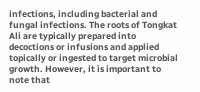infections, including bacterial and fungal infections. The roots of Tongkat Ali are typically prepared into decoctions or infusions and applied topically or ingested to target microbial growth. However, it is important to note that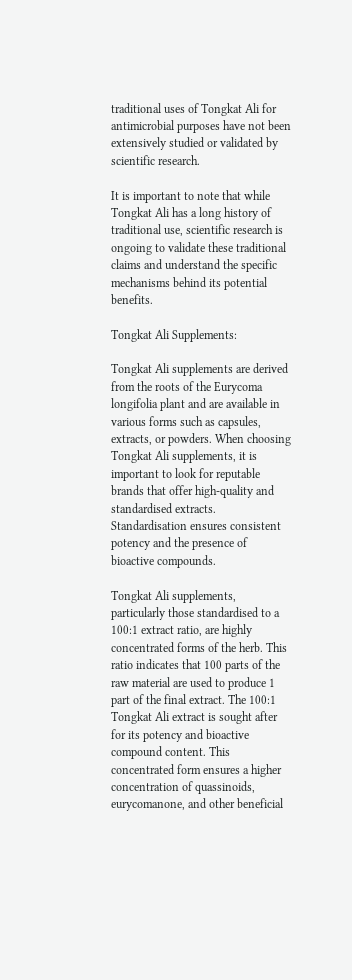traditional uses of Tongkat Ali for antimicrobial purposes have not been extensively studied or validated by scientific research.

It is important to note that while Tongkat Ali has a long history of traditional use, scientific research is ongoing to validate these traditional claims and understand the specific mechanisms behind its potential benefits.

Tongkat Ali Supplements:

Tongkat Ali supplements are derived from the roots of the Eurycoma longifolia plant and are available in various forms such as capsules, extracts, or powders. When choosing Tongkat Ali supplements, it is important to look for reputable brands that offer high-quality and standardised extracts. Standardisation ensures consistent potency and the presence of bioactive compounds.

Tongkat Ali supplements, particularly those standardised to a 100:1 extract ratio, are highly concentrated forms of the herb. This ratio indicates that 100 parts of the raw material are used to produce 1 part of the final extract. The 100:1 Tongkat Ali extract is sought after for its potency and bioactive compound content. This concentrated form ensures a higher concentration of quassinoids, eurycomanone, and other beneficial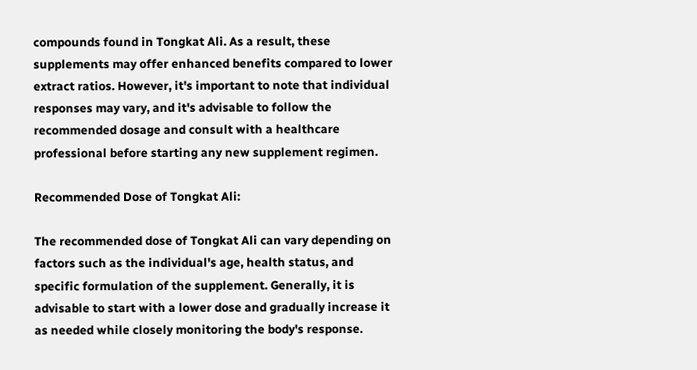compounds found in Tongkat Ali. As a result, these supplements may offer enhanced benefits compared to lower extract ratios. However, it's important to note that individual responses may vary, and it's advisable to follow the recommended dosage and consult with a healthcare professional before starting any new supplement regimen.

Recommended Dose of Tongkat Ali:

The recommended dose of Tongkat Ali can vary depending on factors such as the individual's age, health status, and specific formulation of the supplement. Generally, it is advisable to start with a lower dose and gradually increase it as needed while closely monitoring the body's response.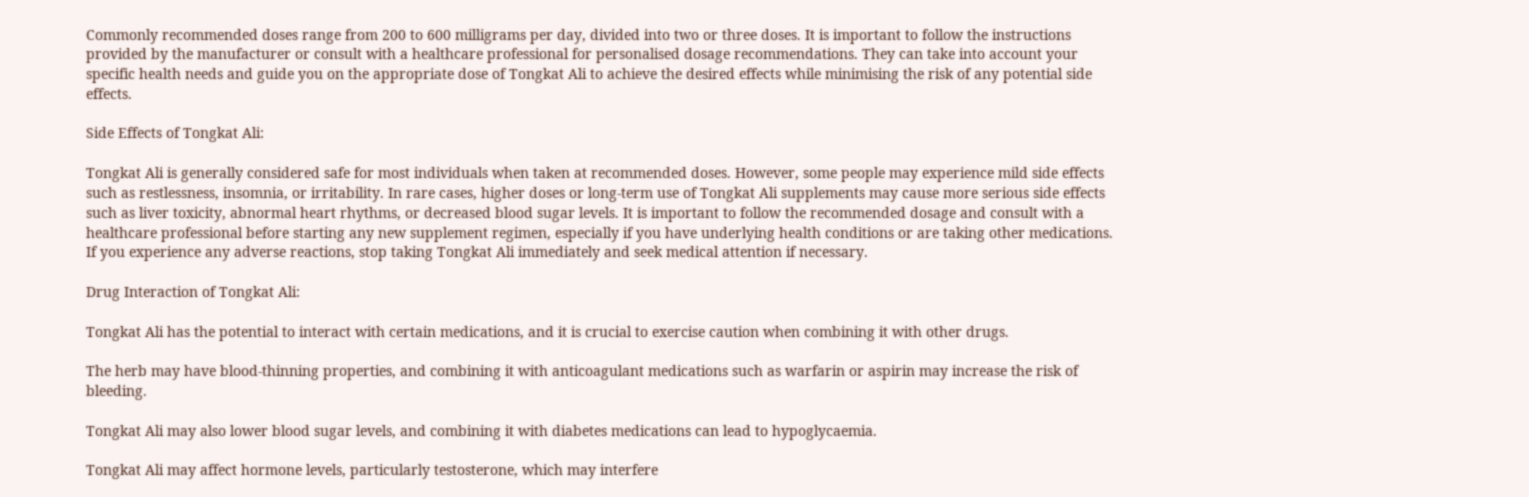Commonly recommended doses range from 200 to 600 milligrams per day, divided into two or three doses. It is important to follow the instructions provided by the manufacturer or consult with a healthcare professional for personalised dosage recommendations. They can take into account your specific health needs and guide you on the appropriate dose of Tongkat Ali to achieve the desired effects while minimising the risk of any potential side effects.

Side Effects of Tongkat Ali:

Tongkat Ali is generally considered safe for most individuals when taken at recommended doses. However, some people may experience mild side effects such as restlessness, insomnia, or irritability. In rare cases, higher doses or long-term use of Tongkat Ali supplements may cause more serious side effects such as liver toxicity, abnormal heart rhythms, or decreased blood sugar levels. It is important to follow the recommended dosage and consult with a healthcare professional before starting any new supplement regimen, especially if you have underlying health conditions or are taking other medications. If you experience any adverse reactions, stop taking Tongkat Ali immediately and seek medical attention if necessary.

Drug Interaction of Tongkat Ali:

Tongkat Ali has the potential to interact with certain medications, and it is crucial to exercise caution when combining it with other drugs.

The herb may have blood-thinning properties, and combining it with anticoagulant medications such as warfarin or aspirin may increase the risk of bleeding.

Tongkat Ali may also lower blood sugar levels, and combining it with diabetes medications can lead to hypoglycaemia.

Tongkat Ali may affect hormone levels, particularly testosterone, which may interfere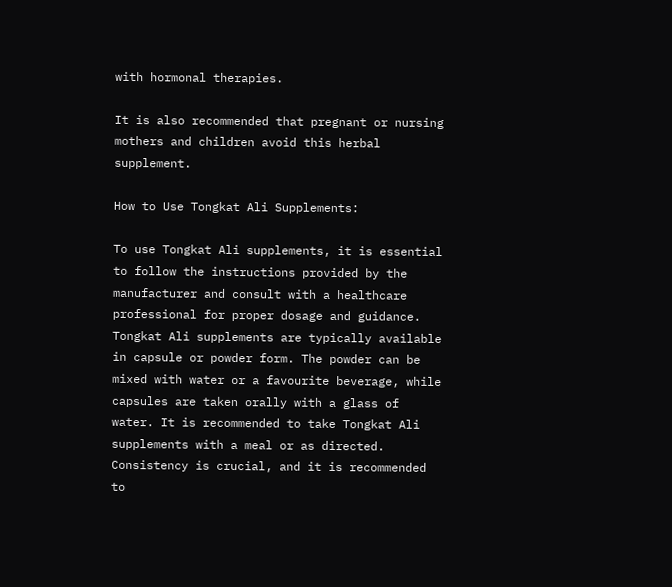with hormonal therapies.

It is also recommended that pregnant or nursing mothers and children avoid this herbal supplement.

How to Use Tongkat Ali Supplements:

To use Tongkat Ali supplements, it is essential to follow the instructions provided by the manufacturer and consult with a healthcare professional for proper dosage and guidance. Tongkat Ali supplements are typically available in capsule or powder form. The powder can be mixed with water or a favourite beverage, while capsules are taken orally with a glass of water. It is recommended to take Tongkat Ali supplements with a meal or as directed. Consistency is crucial, and it is recommended to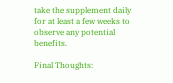take the supplement daily for at least a few weeks to observe any potential benefits.

Final Thoughts: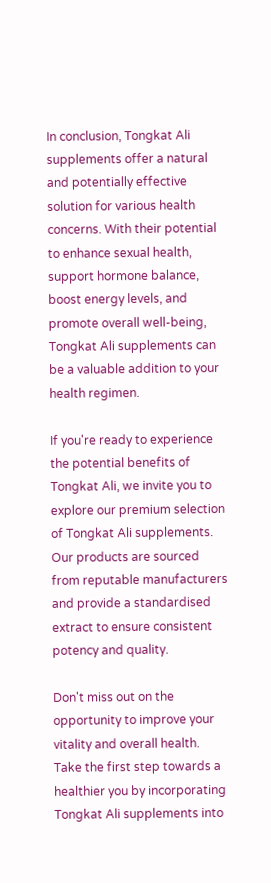In conclusion, Tongkat Ali supplements offer a natural and potentially effective solution for various health concerns. With their potential to enhance sexual health, support hormone balance, boost energy levels, and promote overall well-being, Tongkat Ali supplements can be a valuable addition to your health regimen.

If you're ready to experience the potential benefits of Tongkat Ali, we invite you to explore our premium selection of Tongkat Ali supplements. Our products are sourced from reputable manufacturers and provide a standardised extract to ensure consistent potency and quality.

Don't miss out on the opportunity to improve your vitality and overall health. Take the first step towards a healthier you by incorporating Tongkat Ali supplements into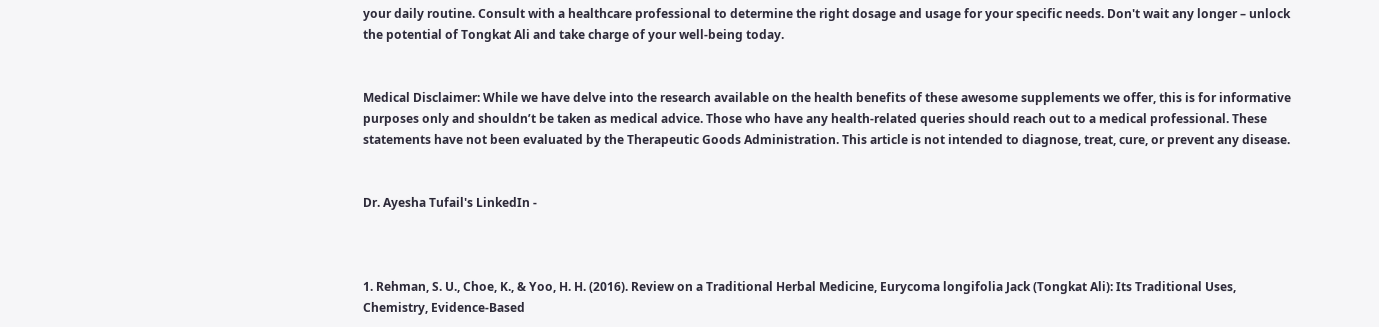your daily routine. Consult with a healthcare professional to determine the right dosage and usage for your specific needs. Don't wait any longer – unlock the potential of Tongkat Ali and take charge of your well-being today.


Medical Disclaimer: While we have delve into the research available on the health benefits of these awesome supplements we offer, this is for informative purposes only and shouldn’t be taken as medical advice. Those who have any health-related queries should reach out to a medical professional. These statements have not been evaluated by the Therapeutic Goods Administration. This article is not intended to diagnose, treat, cure, or prevent any disease.


Dr. Ayesha Tufail's LinkedIn -



1. Rehman, S. U., Choe, K., & Yoo, H. H. (2016). Review on a Traditional Herbal Medicine, Eurycoma longifolia Jack (Tongkat Ali): Its Traditional Uses, Chemistry, Evidence-Based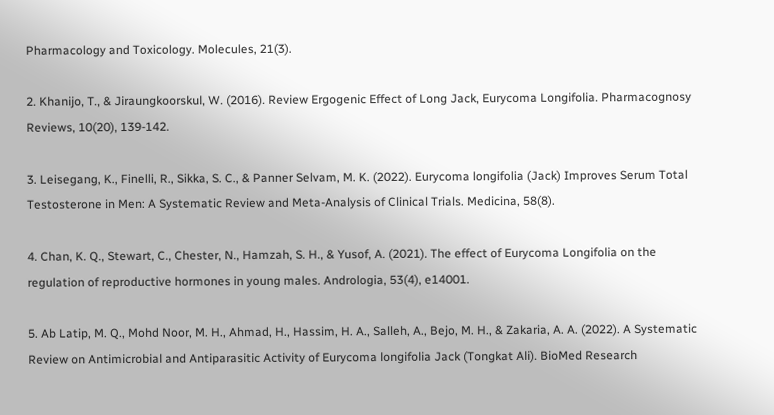Pharmacology and Toxicology. Molecules, 21(3).

2. Khanijo, T., & Jiraungkoorskul, W. (2016). Review Ergogenic Effect of Long Jack, Eurycoma Longifolia. Pharmacognosy Reviews, 10(20), 139-142.

3. Leisegang, K., Finelli, R., Sikka, S. C., & Panner Selvam, M. K. (2022). Eurycoma longifolia (Jack) Improves Serum Total Testosterone in Men: A Systematic Review and Meta-Analysis of Clinical Trials. Medicina, 58(8).

4. Chan, K. Q., Stewart, C., Chester, N., Hamzah, S. H., & Yusof, A. (2021). The effect of Eurycoma Longifolia on the regulation of reproductive hormones in young males. Andrologia, 53(4), e14001.

5. Ab Latip, M. Q., Mohd Noor, M. H., Ahmad, H., Hassim, H. A., Salleh, A., Bejo, M. H., & Zakaria, A. A. (2022). A Systematic Review on Antimicrobial and Antiparasitic Activity of Eurycoma longifolia Jack (Tongkat Ali). BioMed Research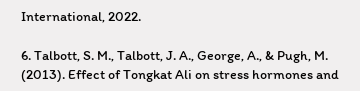International, 2022.

6. Talbott, S. M., Talbott, J. A., George, A., & Pugh, M. (2013). Effect of Tongkat Ali on stress hormones and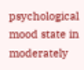psychological mood state in moderately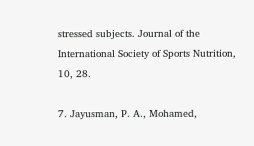stressed subjects. Journal of the International Society of Sports Nutrition, 10, 28.

7. Jayusman, P. A., Mohamed,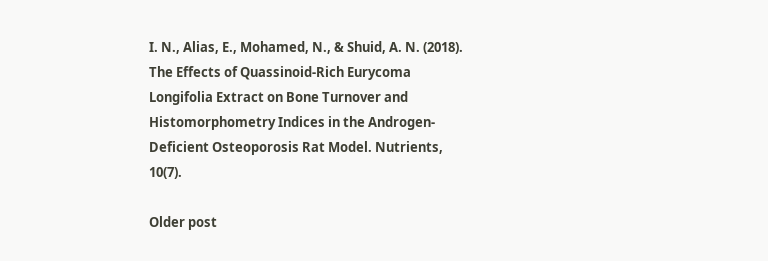I. N., Alias, E., Mohamed, N., & Shuid, A. N. (2018). The Effects of Quassinoid-Rich Eurycoma Longifolia Extract on Bone Turnover and Histomorphometry Indices in the Androgen-Deficient Osteoporosis Rat Model. Nutrients, 10(7).

Older post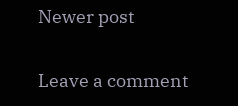Newer post

Leave a comment